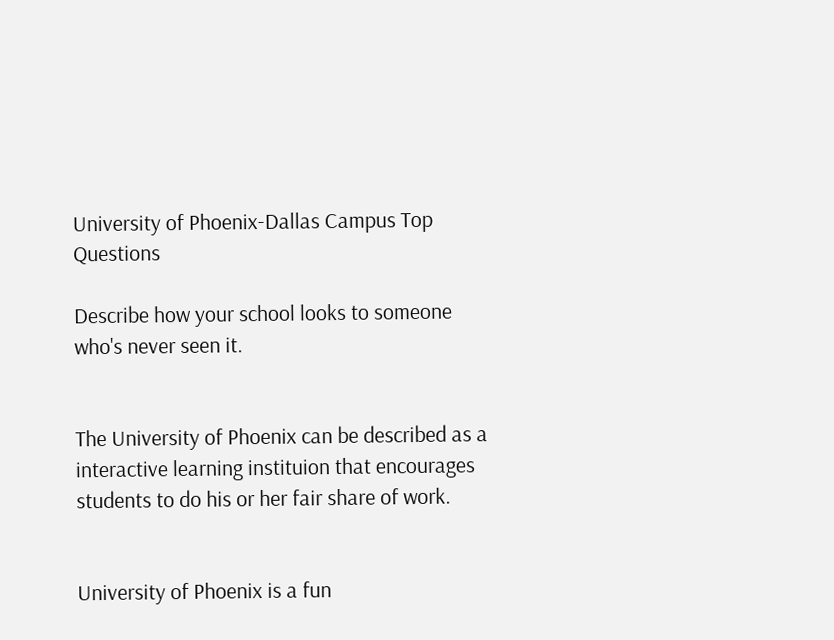University of Phoenix-Dallas Campus Top Questions

Describe how your school looks to someone who's never seen it.


The University of Phoenix can be described as a interactive learning instituion that encourages students to do his or her fair share of work.


University of Phoenix is a fun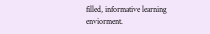filled, informative learning enviorment.